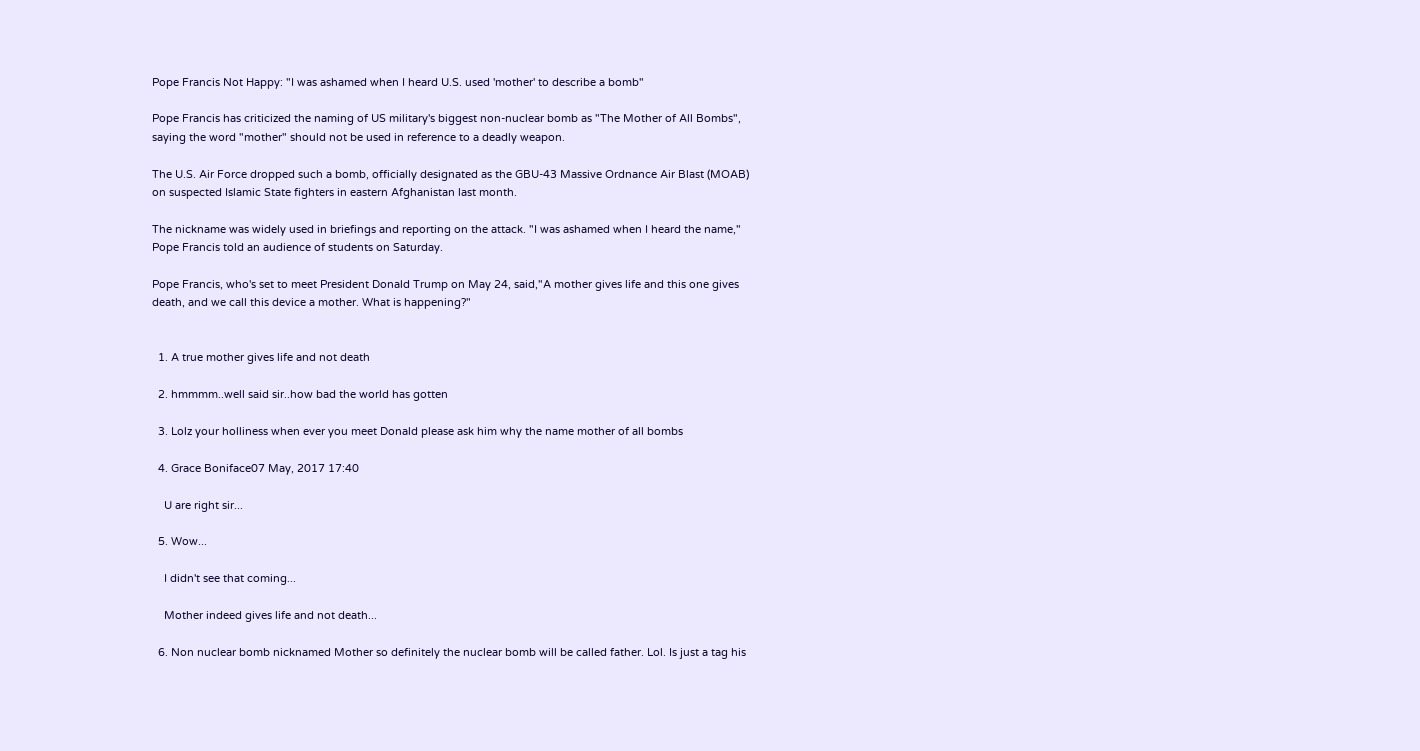Pope Francis Not Happy: "I was ashamed when I heard U.S. used 'mother' to describe a bomb"

Pope Francis has criticized the naming of US military's biggest non-nuclear bomb as "The Mother of All Bombs", saying the word "mother" should not be used in reference to a deadly weapon.

The U.S. Air Force dropped such a bomb, officially designated as the GBU-43 Massive Ordnance Air Blast (MOAB) on suspected Islamic State fighters in eastern Afghanistan last month.

The nickname was widely used in briefings and reporting on the attack. "I was ashamed when I heard the name," Pope Francis told an audience of students on Saturday.

Pope Francis, who's set to meet President Donald Trump on May 24, said,"A mother gives life and this one gives death, and we call this device a mother. What is happening?"


  1. A true mother gives life and not death

  2. hmmmm..well said sir..how bad the world has gotten

  3. Lolz your holliness when ever you meet Donald please ask him why the name mother of all bombs

  4. Grace Boniface07 May, 2017 17:40

    U are right sir...

  5. Wow...

    I didn't see that coming...

    Mother indeed gives life and not death...

  6. Non nuclear bomb nicknamed Mother so definitely the nuclear bomb will be called father. Lol. Is just a tag his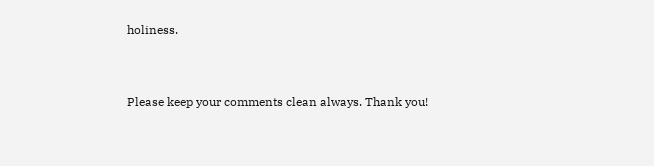holiness.


Please keep your comments clean always. Thank you!